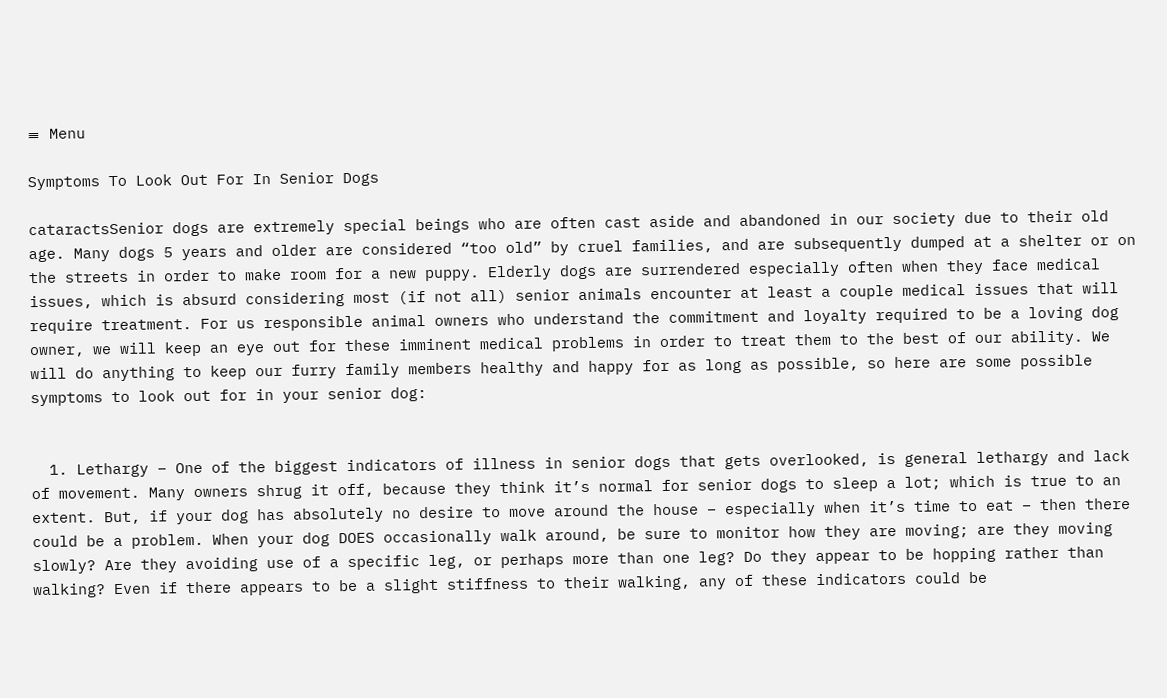≡ Menu

Symptoms To Look Out For In Senior Dogs

cataractsSenior dogs are extremely special beings who are often cast aside and abandoned in our society due to their old age. Many dogs 5 years and older are considered “too old” by cruel families, and are subsequently dumped at a shelter or on the streets in order to make room for a new puppy. Elderly dogs are surrendered especially often when they face medical issues, which is absurd considering most (if not all) senior animals encounter at least a couple medical issues that will require treatment. For us responsible animal owners who understand the commitment and loyalty required to be a loving dog owner, we will keep an eye out for these imminent medical problems in order to treat them to the best of our ability. We will do anything to keep our furry family members healthy and happy for as long as possible, so here are some possible symptoms to look out for in your senior dog:


  1. Lethargy – One of the biggest indicators of illness in senior dogs that gets overlooked, is general lethargy and lack of movement. Many owners shrug it off, because they think it’s normal for senior dogs to sleep a lot; which is true to an extent. But, if your dog has absolutely no desire to move around the house – especially when it’s time to eat – then there could be a problem. When your dog DOES occasionally walk around, be sure to monitor how they are moving; are they moving slowly? Are they avoiding use of a specific leg, or perhaps more than one leg? Do they appear to be hopping rather than walking? Even if there appears to be a slight stiffness to their walking, any of these indicators could be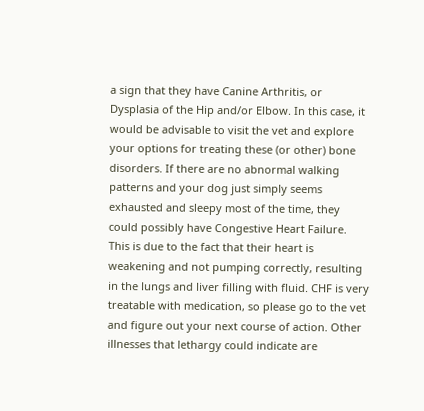a sign that they have Canine Arthritis, or Dysplasia of the Hip and/or Elbow. In this case, it would be advisable to visit the vet and explore your options for treating these (or other) bone disorders. If there are no abnormal walking patterns and your dog just simply seems exhausted and sleepy most of the time, they could possibly have Congestive Heart Failure. This is due to the fact that their heart is weakening and not pumping correctly, resulting in the lungs and liver filling with fluid. CHF is very treatable with medication, so please go to the vet and figure out your next course of action. Other illnesses that lethargy could indicate are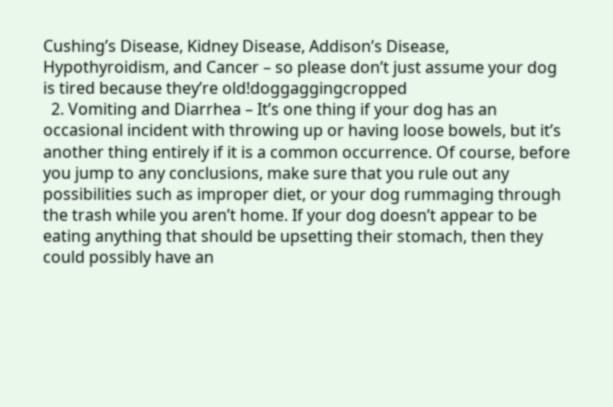Cushing’s Disease, Kidney Disease, Addison’s Disease, Hypothyroidism, and Cancer – so please don’t just assume your dog is tired because they’re old!doggaggingcropped
  2. Vomiting and Diarrhea – It’s one thing if your dog has an occasional incident with throwing up or having loose bowels, but it’s another thing entirely if it is a common occurrence. Of course, before you jump to any conclusions, make sure that you rule out any possibilities such as improper diet, or your dog rummaging through the trash while you aren’t home. If your dog doesn’t appear to be eating anything that should be upsetting their stomach, then they could possibly have an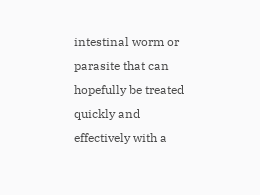intestinal worm or parasite that can hopefully be treated quickly and effectively with a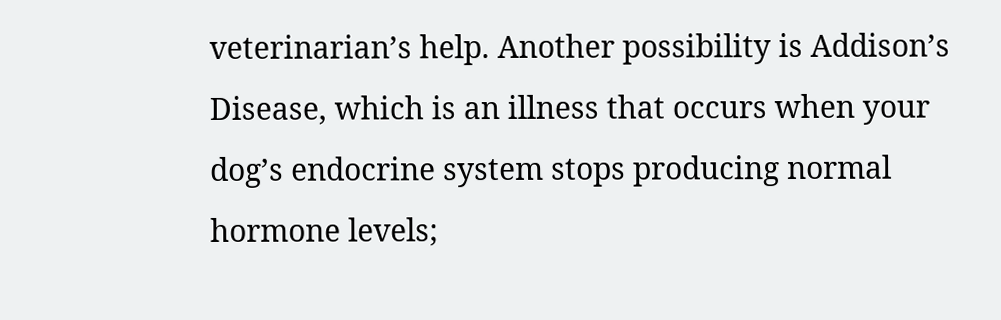veterinarian’s help. Another possibility is Addison’s Disease, which is an illness that occurs when your dog’s endocrine system stops producing normal hormone levels;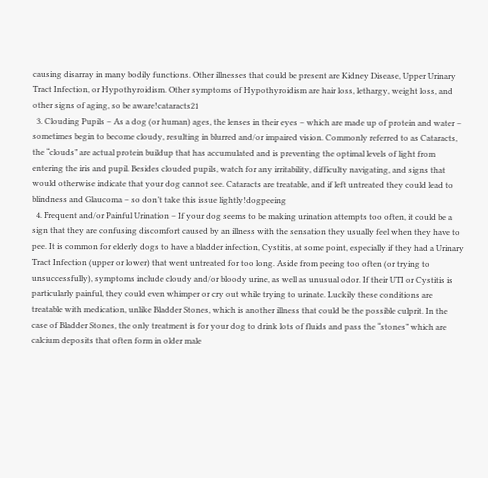causing disarray in many bodily functions. Other illnesses that could be present are Kidney Disease, Upper Urinary Tract Infection, or Hypothyroidism. Other symptoms of Hypothyroidism are hair loss, lethargy, weight loss, and other signs of aging, so be aware!cataracts21
  3. Clouding Pupils – As a dog (or human) ages, the lenses in their eyes – which are made up of protein and water – sometimes begin to become cloudy, resulting in blurred and/or impaired vision. Commonly referred to as Cataracts, the “clouds” are actual protein buildup that has accumulated and is preventing the optimal levels of light from entering the iris and pupil. Besides clouded pupils, watch for any irritability, difficulty navigating, and signs that would otherwise indicate that your dog cannot see. Cataracts are treatable, and if left untreated they could lead to blindness and Glaucoma – so don’t take this issue lightly!dogpeeing
  4. Frequent and/or Painful Urination – If your dog seems to be making urination attempts too often, it could be a sign that they are confusing discomfort caused by an illness with the sensation they usually feel when they have to pee. It is common for elderly dogs to have a bladder infection, Cystitis, at some point, especially if they had a Urinary Tract Infection (upper or lower) that went untreated for too long. Aside from peeing too often (or trying to unsuccessfully), symptoms include cloudy and/or bloody urine, as well as unusual odor. If their UTI or Cystitis is particularly painful, they could even whimper or cry out while trying to urinate. Luckily these conditions are treatable with medication, unlike Bladder Stones, which is another illness that could be the possible culprit. In the case of Bladder Stones, the only treatment is for your dog to drink lots of fluids and pass the “stones” which are calcium deposits that often form in older male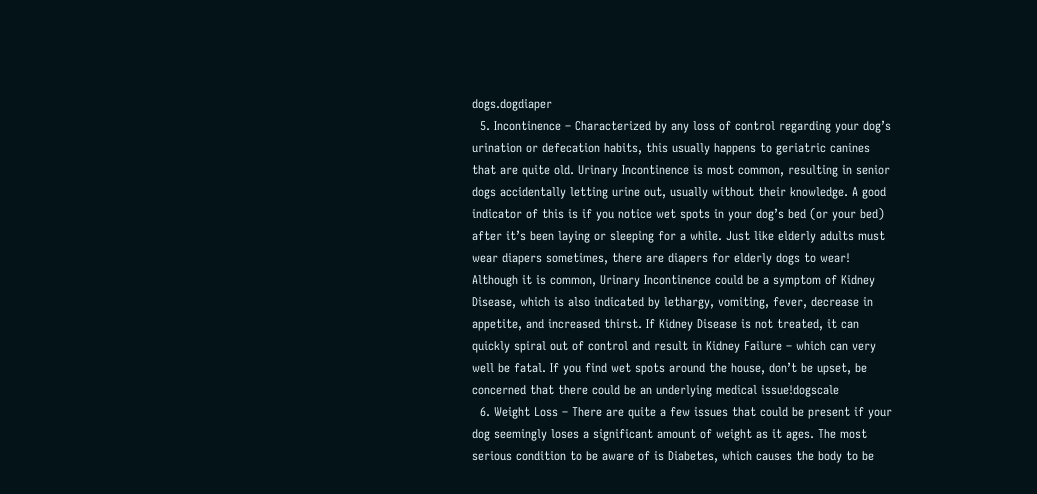dogs.dogdiaper
  5. Incontinence – Characterized by any loss of control regarding your dog’s urination or defecation habits, this usually happens to geriatric canines that are quite old. Urinary Incontinence is most common, resulting in senior dogs accidentally letting urine out, usually without their knowledge. A good indicator of this is if you notice wet spots in your dog’s bed (or your bed) after it’s been laying or sleeping for a while. Just like elderly adults must wear diapers sometimes, there are diapers for elderly dogs to wear! Although it is common, Urinary Incontinence could be a symptom of Kidney Disease, which is also indicated by lethargy, vomiting, fever, decrease in appetite, and increased thirst. If Kidney Disease is not treated, it can quickly spiral out of control and result in Kidney Failure – which can very well be fatal. If you find wet spots around the house, don’t be upset, be concerned that there could be an underlying medical issue!dogscale
  6. Weight Loss – There are quite a few issues that could be present if your dog seemingly loses a significant amount of weight as it ages. The most serious condition to be aware of is Diabetes, which causes the body to be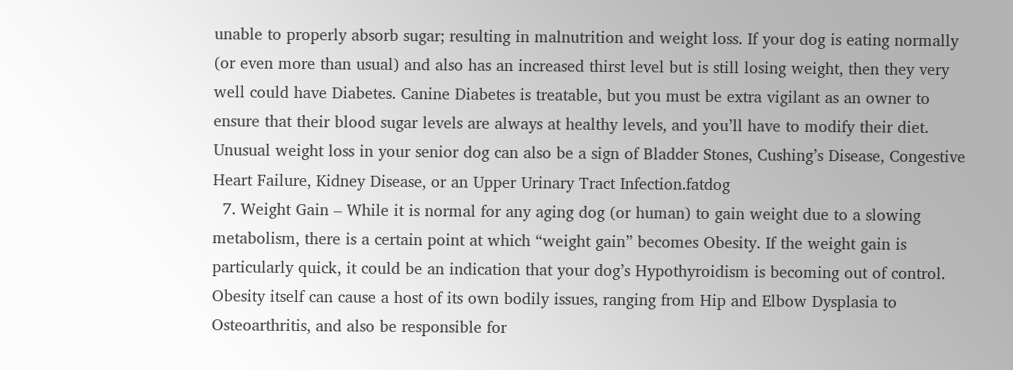unable to properly absorb sugar; resulting in malnutrition and weight loss. If your dog is eating normally (or even more than usual) and also has an increased thirst level but is still losing weight, then they very well could have Diabetes. Canine Diabetes is treatable, but you must be extra vigilant as an owner to ensure that their blood sugar levels are always at healthy levels, and you’ll have to modify their diet. Unusual weight loss in your senior dog can also be a sign of Bladder Stones, Cushing’s Disease, Congestive Heart Failure, Kidney Disease, or an Upper Urinary Tract Infection.fatdog
  7. Weight Gain – While it is normal for any aging dog (or human) to gain weight due to a slowing metabolism, there is a certain point at which “weight gain” becomes Obesity. If the weight gain is particularly quick, it could be an indication that your dog’s Hypothyroidism is becoming out of control. Obesity itself can cause a host of its own bodily issues, ranging from Hip and Elbow Dysplasia to Osteoarthritis, and also be responsible for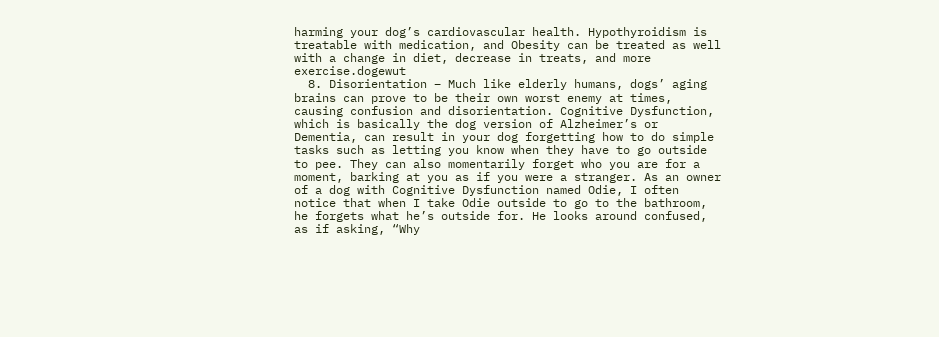harming your dog’s cardiovascular health. Hypothyroidism is treatable with medication, and Obesity can be treated as well with a change in diet, decrease in treats, and more exercise.dogewut
  8. Disorientation – Much like elderly humans, dogs’ aging brains can prove to be their own worst enemy at times, causing confusion and disorientation. Cognitive Dysfunction, which is basically the dog version of Alzheimer’s or Dementia, can result in your dog forgetting how to do simple tasks such as letting you know when they have to go outside to pee. They can also momentarily forget who you are for a moment, barking at you as if you were a stranger. As an owner of a dog with Cognitive Dysfunction named Odie, I often notice that when I take Odie outside to go to the bathroom, he forgets what he’s outside for. He looks around confused, as if asking, “Why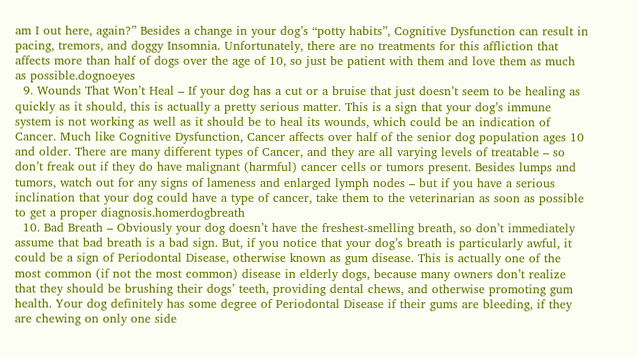am I out here, again?” Besides a change in your dog’s “potty habits”, Cognitive Dysfunction can result in pacing, tremors, and doggy Insomnia. Unfortunately, there are no treatments for this affliction that affects more than half of dogs over the age of 10, so just be patient with them and love them as much as possible.dognoeyes
  9. Wounds That Won’t Heal – If your dog has a cut or a bruise that just doesn’t seem to be healing as quickly as it should, this is actually a pretty serious matter. This is a sign that your dog’s immune system is not working as well as it should be to heal its wounds, which could be an indication of Cancer. Much like Cognitive Dysfunction, Cancer affects over half of the senior dog population ages 10 and older. There are many different types of Cancer, and they are all varying levels of treatable – so don’t freak out if they do have malignant (harmful) cancer cells or tumors present. Besides lumps and tumors, watch out for any signs of lameness and enlarged lymph nodes – but if you have a serious inclination that your dog could have a type of cancer, take them to the veterinarian as soon as possible to get a proper diagnosis.homerdogbreath
  10. Bad Breath – Obviously your dog doesn’t have the freshest-smelling breath, so don’t immediately assume that bad breath is a bad sign. But, if you notice that your dog’s breath is particularly awful, it could be a sign of Periodontal Disease, otherwise known as gum disease. This is actually one of the most common (if not the most common) disease in elderly dogs, because many owners don’t realize that they should be brushing their dogs’ teeth, providing dental chews, and otherwise promoting gum health. Your dog definitely has some degree of Periodontal Disease if their gums are bleeding, if they are chewing on only one side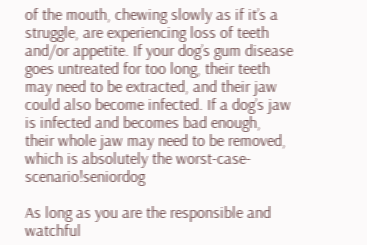of the mouth, chewing slowly as if it’s a struggle, are experiencing loss of teeth and/or appetite. If your dog’s gum disease goes untreated for too long, their teeth may need to be extracted, and their jaw could also become infected. If a dog’s jaw is infected and becomes bad enough, their whole jaw may need to be removed, which is absolutely the worst-case-scenario!seniordog

As long as you are the responsible and watchful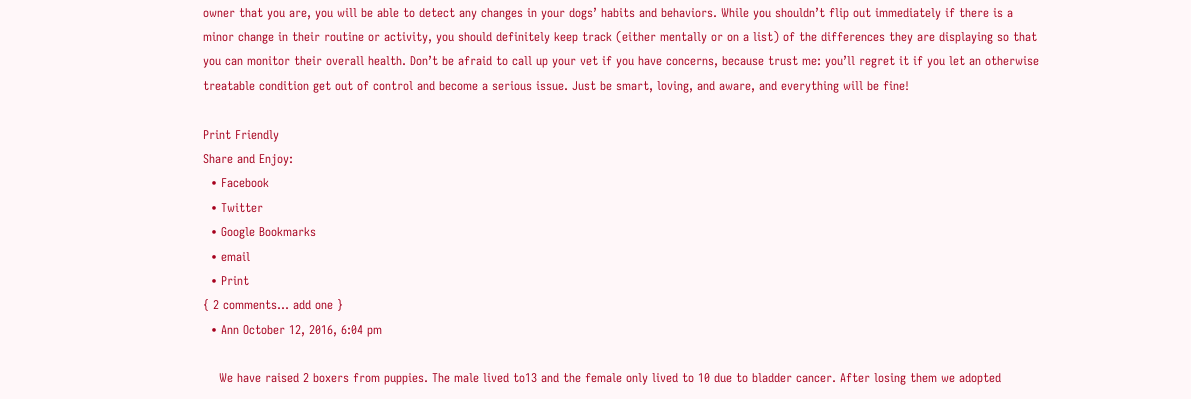owner that you are, you will be able to detect any changes in your dogs’ habits and behaviors. While you shouldn’t flip out immediately if there is a minor change in their routine or activity, you should definitely keep track (either mentally or on a list) of the differences they are displaying so that you can monitor their overall health. Don’t be afraid to call up your vet if you have concerns, because trust me: you’ll regret it if you let an otherwise treatable condition get out of control and become a serious issue. Just be smart, loving, and aware, and everything will be fine!

Print Friendly
Share and Enjoy:
  • Facebook
  • Twitter
  • Google Bookmarks
  • email
  • Print
{ 2 comments… add one }
  • Ann October 12, 2016, 6:04 pm

    We have raised 2 boxers from puppies. The male lived to13 and the female only lived to 10 due to bladder cancer. After losing them we adopted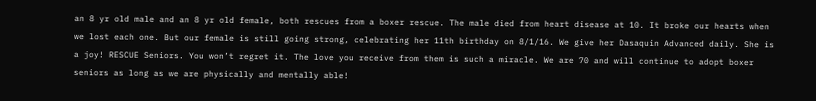an 8 yr old male and an 8 yr old female, both rescues from a boxer rescue. The male died from heart disease at 10. It broke our hearts when we lost each one. But our female is still going strong, celebrating her 11th birthday on 8/1/16. We give her Dasaquin Advanced daily. She is a joy! RESCUE Seniors. You won’t regret it. The love you receive from them is such a miracle. We are 70 and will continue to adopt boxer seniors as long as we are physically and mentally able!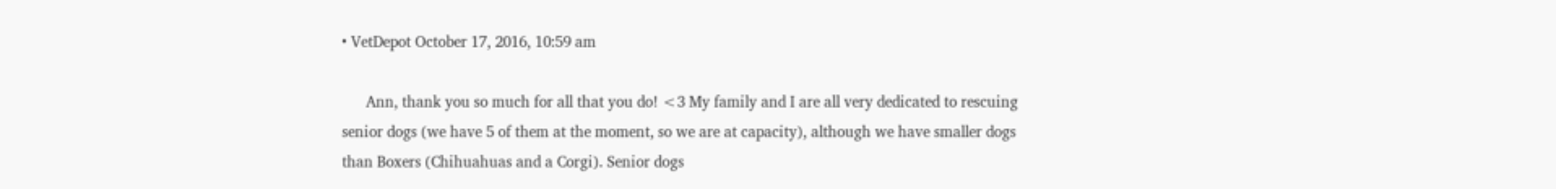• VetDepot October 17, 2016, 10:59 am

      Ann, thank you so much for all that you do! <3 My family and I are all very dedicated to rescuing senior dogs (we have 5 of them at the moment, so we are at capacity), although we have smaller dogs than Boxers (Chihuahuas and a Corgi). Senior dogs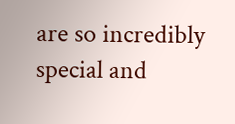are so incredibly special and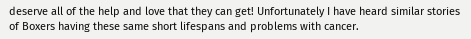deserve all of the help and love that they can get! Unfortunately I have heard similar stories of Boxers having these same short lifespans and problems with cancer.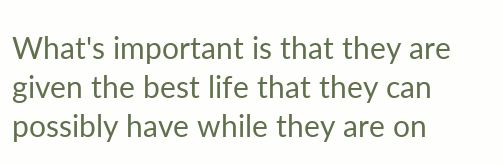What's important is that they are given the best life that they can possibly have while they are on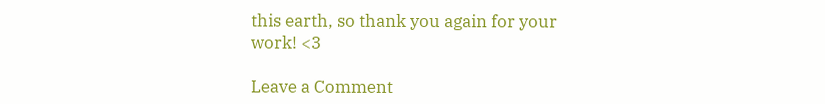this earth, so thank you again for your work! <3

Leave a Comment